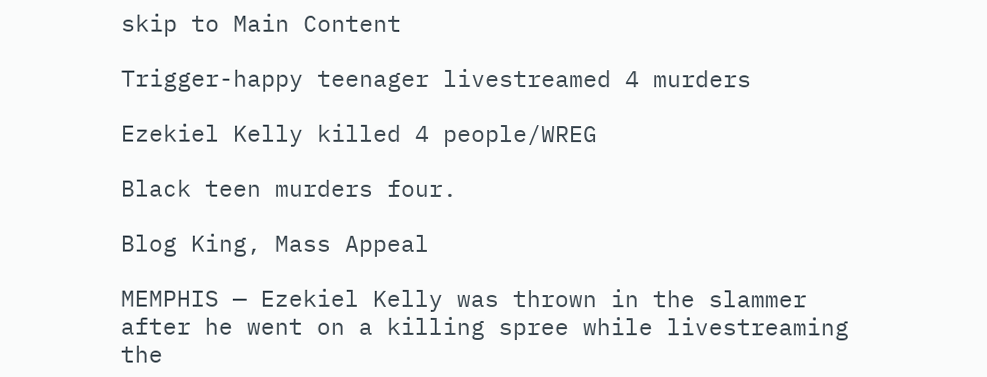skip to Main Content

Trigger-happy teenager livestreamed 4 murders

Ezekiel Kelly killed 4 people/WREG

Black teen murders four.

Blog King, Mass Appeal

MEMPHIS — Ezekiel Kelly was thrown in the slammer after he went on a killing spree while livestreaming the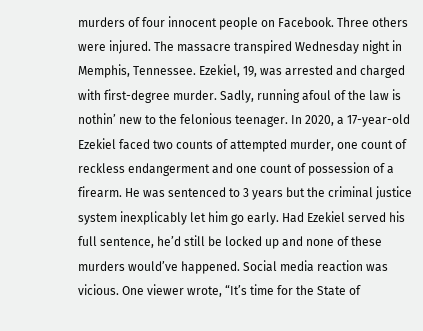murders of four innocent people on Facebook. Three others were injured. The massacre transpired Wednesday night in Memphis, Tennessee. Ezekiel, 19, was arrested and charged with first-degree murder. Sadly, running afoul of the law is nothin’ new to the felonious teenager. In 2020, a 17-year-old Ezekiel faced two counts of attempted murder, one count of reckless endangerment and one count of possession of a firearm. He was sentenced to 3 years but the criminal justice system inexplicably let him go early. Had Ezekiel served his full sentence, he’d still be locked up and none of these murders would’ve happened. Social media reaction was vicious. One viewer wrote, “It’s time for the State of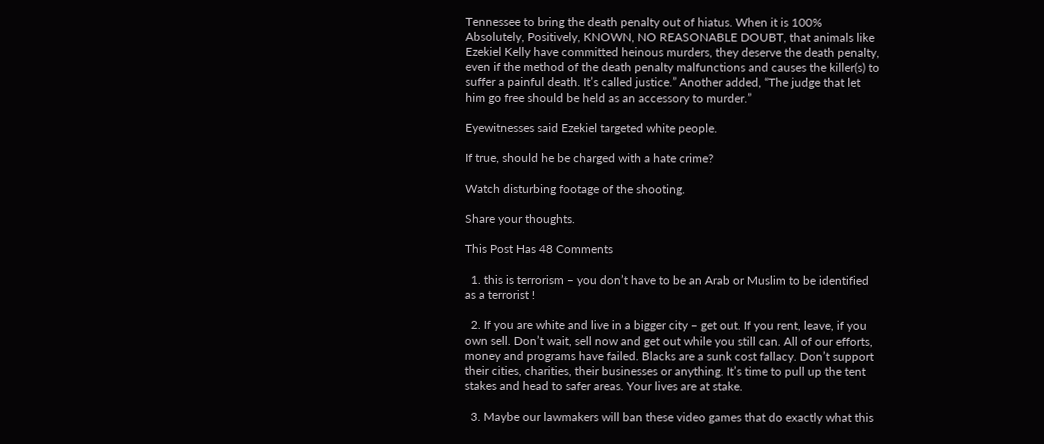Tennessee to bring the death penalty out of hiatus. When it is 100% Absolutely, Positively, KNOWN, NO REASONABLE DOUBT, that animals like Ezekiel Kelly have committed heinous murders, they deserve the death penalty, even if the method of the death penalty malfunctions and causes the killer(s) to suffer a painful death. It’s called justice.” Another added, “The judge that let him go free should be held as an accessory to murder.”

Eyewitnesses said Ezekiel targeted white people.

If true, should he be charged with a hate crime?

Watch disturbing footage of the shooting.

Share your thoughts.

This Post Has 48 Comments

  1. this is terrorism – you don’t have to be an Arab or Muslim to be identified as a terrorist !

  2. If you are white and live in a bigger city – get out. If you rent, leave, if you own sell. Don’t wait, sell now and get out while you still can. All of our efforts, money and programs have failed. Blacks are a sunk cost fallacy. Don’t support their cities, charities, their businesses or anything. It’s time to pull up the tent stakes and head to safer areas. Your lives are at stake.

  3. Maybe our lawmakers will ban these video games that do exactly what this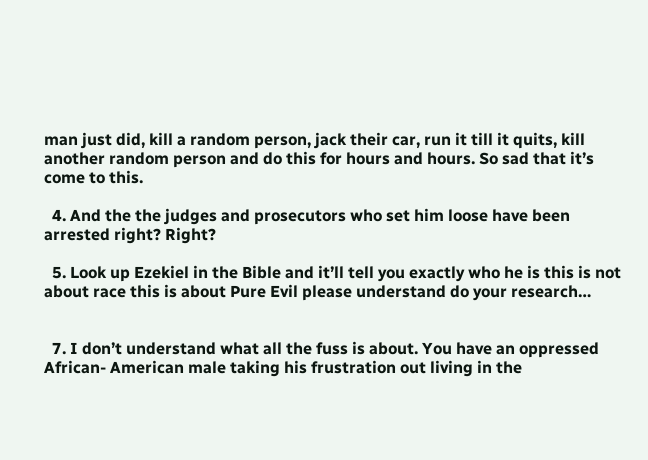man just did, kill a random person, jack their car, run it till it quits, kill another random person and do this for hours and hours. So sad that it’s come to this.

  4. And the the judges and prosecutors who set him loose have been arrested right? Right?

  5. Look up Ezekiel in the Bible and it’ll tell you exactly who he is this is not about race this is about Pure Evil please understand do your research…


  7. I don’t understand what all the fuss is about. You have an oppressed African- American male taking his frustration out living in the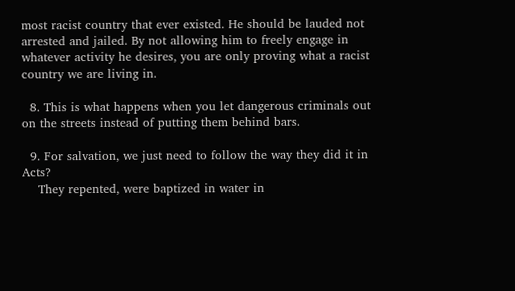most racist country that ever existed. He should be lauded not arrested and jailed. By not allowing him to freely engage in whatever activity he desires, you are only proving what a racist country we are living in.

  8. This is what happens when you let dangerous criminals out on the streets instead of putting them behind bars.

  9. For salvation, we just need to follow the way they did it in Acts?
    They repented, were baptized in water in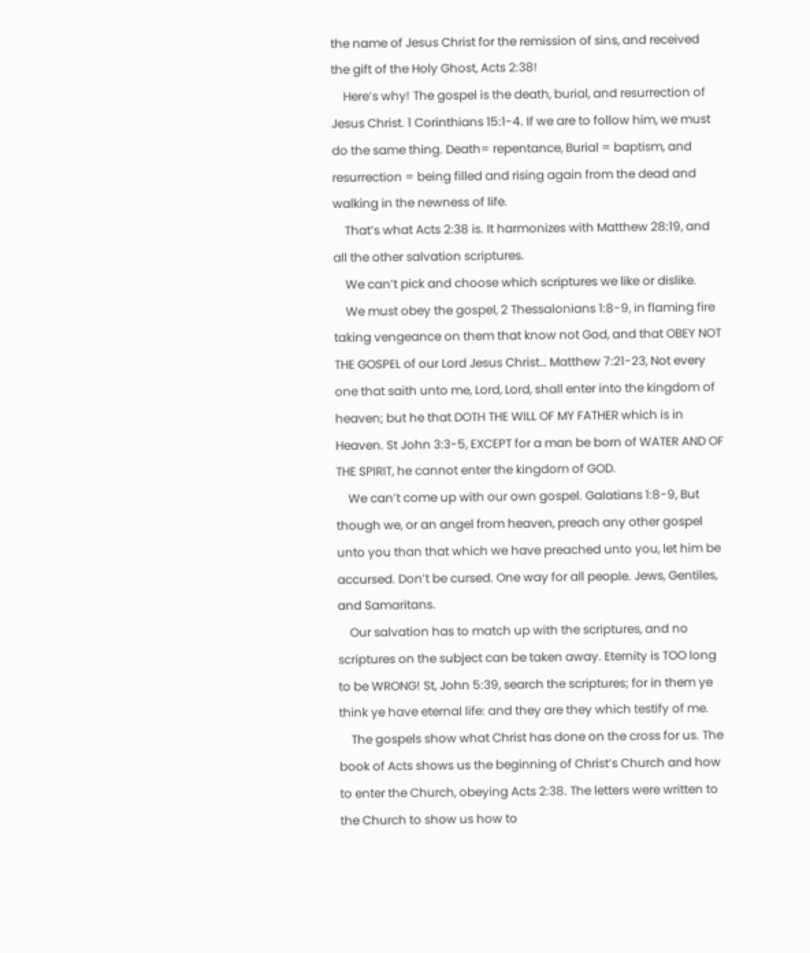the name of Jesus Christ for the remission of sins, and received the gift of the Holy Ghost, Acts 2:38!
    Here’s why! The gospel is the death, burial, and resurrection of Jesus Christ. 1 Corinthians 15:1-4. If we are to follow him, we must do the same thing. Death= repentance, Burial = baptism, and resurrection = being filled and rising again from the dead and walking in the newness of life.
    That’s what Acts 2:38 is. It harmonizes with Matthew 28:19, and all the other salvation scriptures.
    We can’t pick and choose which scriptures we like or dislike.
    We must obey the gospel, 2 Thessalonians 1:8-9, in flaming fire taking vengeance on them that know not God, and that OBEY NOT THE GOSPEL of our Lord Jesus Christ… Matthew 7:21-23, Not every one that saith unto me, Lord, Lord, shall enter into the kingdom of heaven; but he that DOTH THE WILL OF MY FATHER which is in Heaven. St John 3:3-5, EXCEPT for a man be born of WATER AND OF THE SPIRIT, he cannot enter the kingdom of GOD.
    We can’t come up with our own gospel. Galatians 1:8-9, But though we, or an angel from heaven, preach any other gospel unto you than that which we have preached unto you, let him be accursed. Don’t be cursed. One way for all people. Jews, Gentiles, and Samaritans.
    Our salvation has to match up with the scriptures, and no scriptures on the subject can be taken away. Eternity is TOO long to be WRONG! St, John 5:39, search the scriptures; for in them ye think ye have eternal life: and they are they which testify of me.
    The gospels show what Christ has done on the cross for us. The book of Acts shows us the beginning of Christ’s Church and how to enter the Church, obeying Acts 2:38. The letters were written to the Church to show us how to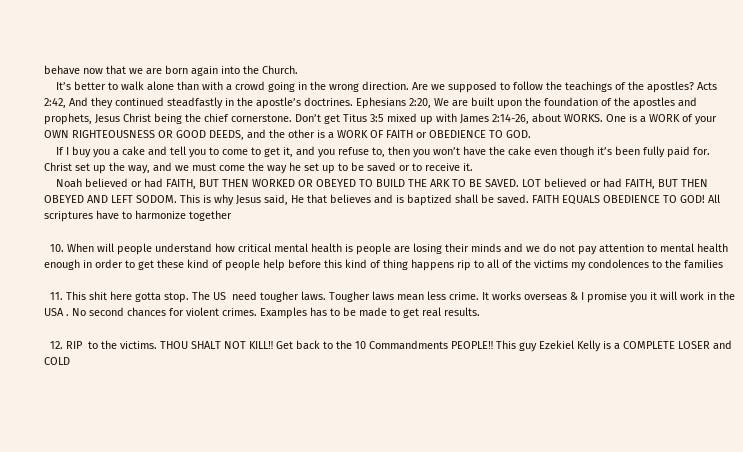behave now that we are born again into the Church.
    It’s better to walk alone than with a crowd going in the wrong direction. Are we supposed to follow the teachings of the apostles? Acts 2:42, And they continued steadfastly in the apostle’s doctrines. Ephesians 2:20, We are built upon the foundation of the apostles and prophets, Jesus Christ being the chief cornerstone. Don’t get Titus 3:5 mixed up with James 2:14-26, about WORKS. One is a WORK of your OWN RIGHTEOUSNESS OR GOOD DEEDS, and the other is a WORK OF FAITH or OBEDIENCE TO GOD.
    If I buy you a cake and tell you to come to get it, and you refuse to, then you won’t have the cake even though it’s been fully paid for. Christ set up the way, and we must come the way he set up to be saved or to receive it.
    Noah believed or had FAITH, BUT THEN WORKED OR OBEYED TO BUILD THE ARK TO BE SAVED. LOT believed or had FAITH, BUT THEN OBEYED AND LEFT SODOM. This is why Jesus said, He that believes and is baptized shall be saved. FAITH EQUALS OBEDIENCE TO GOD! All scriptures have to harmonize together

  10. When will people understand how critical mental health is people are losing their minds and we do not pay attention to mental health enough in order to get these kind of people help before this kind of thing happens rip to all of the victims my condolences to the families

  11. This shit here gotta stop. The US  need tougher laws. Tougher laws mean less crime. It works overseas & I promise you it will work in the USA . No second chances for violent crimes. Examples has to be made to get real results.

  12. RIP  to the victims. THOU SHALT NOT KILL‼ Get back to the 10 Commandments PEOPLE‼ This guy Ezekiel Kelly is a COMPLETE LOSER and COLD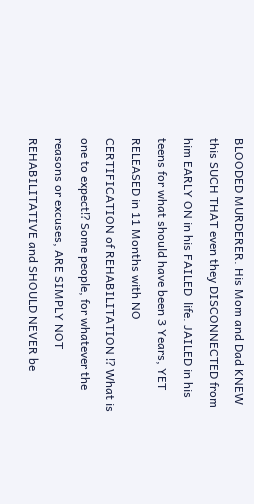BLOODED MURDERER. His Mom and Dad KNEW this SUCH THAT even they DISCONNECTED from him EARLY ON in his FAILED  life. JAILED in his teens for what should have been 3 Years, YET RELEASED in 11 Months with NO CERTIFICATION of REHABILITATION ⁉ What is one to expect⁉ Some people, for whatever the reasons or excuses, ARE SIMPLY NOT REHABILITATIVE and SHOULD NEVER be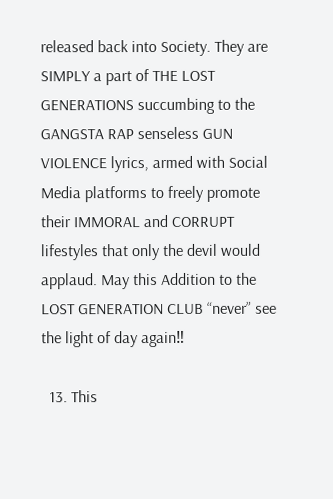released back into Society. They are SIMPLY a part of THE LOST GENERATIONS succumbing to the GANGSTA RAP senseless GUN VIOLENCE lyrics, armed with Social Media platforms to freely promote their IMMORAL and CORRUPT lifestyles that only the devil would applaud. May this Addition to the LOST GENERATION CLUB “never” see the light of day again‼

  13. This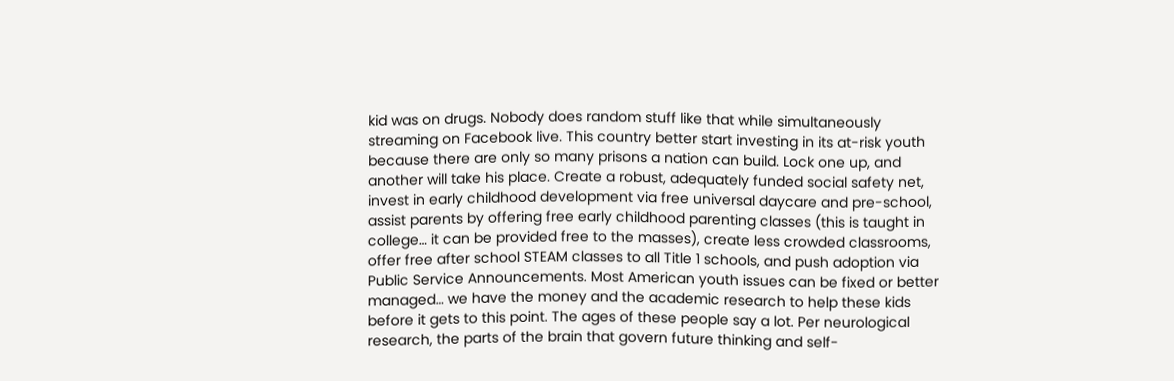kid was on drugs. Nobody does random stuff like that while simultaneously streaming on Facebook live. This country better start investing in its at-risk youth because there are only so many prisons a nation can build. Lock one up, and another will take his place. Create a robust, adequately funded social safety net, invest in early childhood development via free universal daycare and pre-school, assist parents by offering free early childhood parenting classes (this is taught in college… it can be provided free to the masses), create less crowded classrooms, offer free after school STEAM classes to all Title 1 schools, and push adoption via Public Service Announcements. Most American youth issues can be fixed or better managed… we have the money and the academic research to help these kids before it gets to this point. The ages of these people say a lot. Per neurological research, the parts of the brain that govern future thinking and self-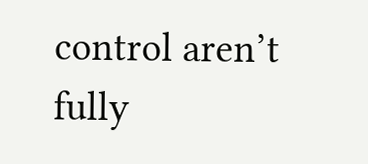control aren’t fully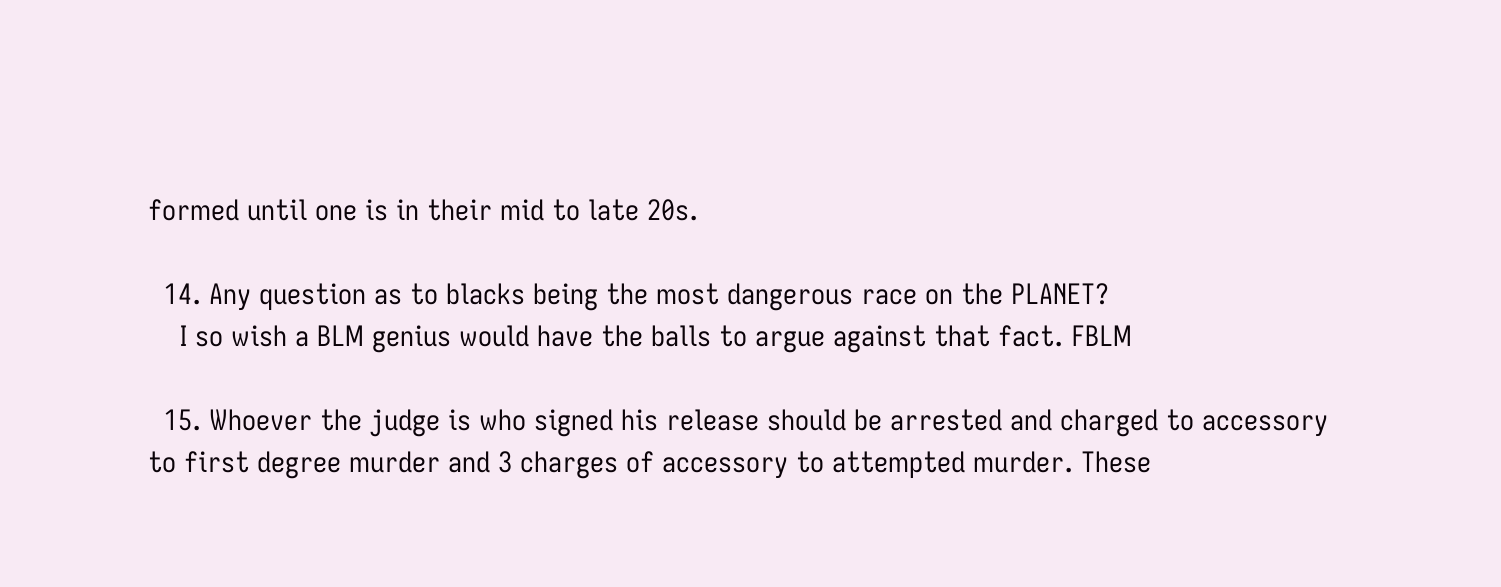formed until one is in their mid to late 20s.

  14. Any question as to blacks being the most dangerous race on the PLANET?
    I so wish a BLM genius would have the balls to argue against that fact. FBLM

  15. Whoever the judge is who signed his release should be arrested and charged to accessory to first degree murder and 3 charges of accessory to attempted murder. These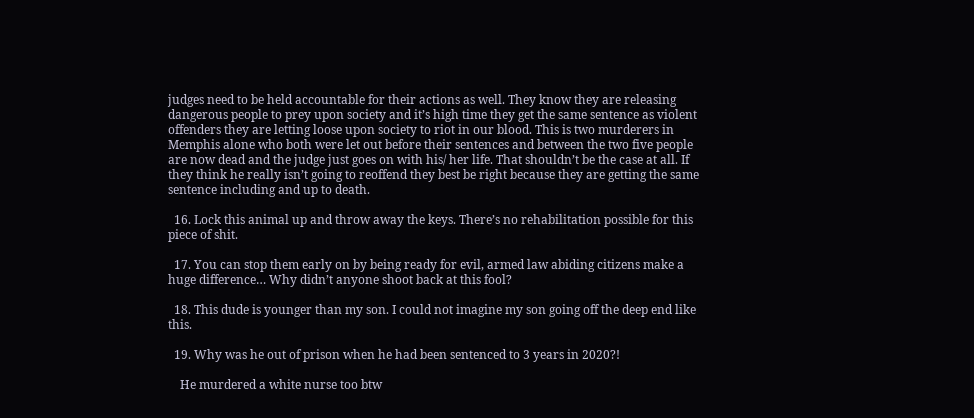judges need to be held accountable for their actions as well. They know they are releasing dangerous people to prey upon society and it’s high time they get the same sentence as violent offenders they are letting loose upon society to riot in our blood. This is two murderers in Memphis alone who both were let out before their sentences and between the two five people are now dead and the judge just goes on with his/ her life. That shouldn’t be the case at all. If they think he really isn’t going to reoffend they best be right because they are getting the same sentence including and up to death.

  16. Lock this animal up and throw away the keys. There’s no rehabilitation possible for this piece of shit.

  17. You can stop them early on by being ready for evil, armed law abiding citizens make a huge difference… Why didn’t anyone shoot back at this fool?

  18. This dude is younger than my son. I could not imagine my son going off the deep end like this.

  19. Why was he out of prison when he had been sentenced to 3 years in 2020?!

    He murdered a white nurse too btw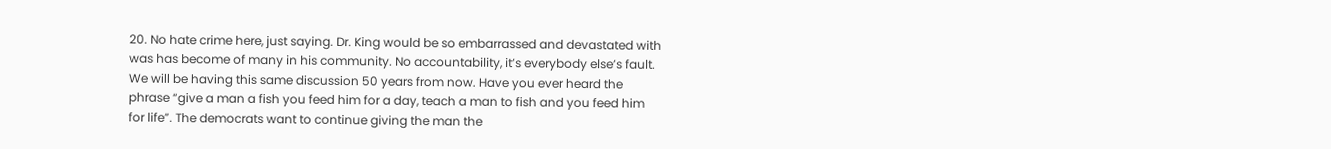20. No hate crime here, just saying. Dr. King would be so embarrassed and devastated with was has become of many in his community. No accountability, it’s everybody else’s fault. We will be having this same discussion 50 years from now. Have you ever heard the phrase “give a man a fish you feed him for a day, teach a man to fish and you feed him for life”. The democrats want to continue giving the man the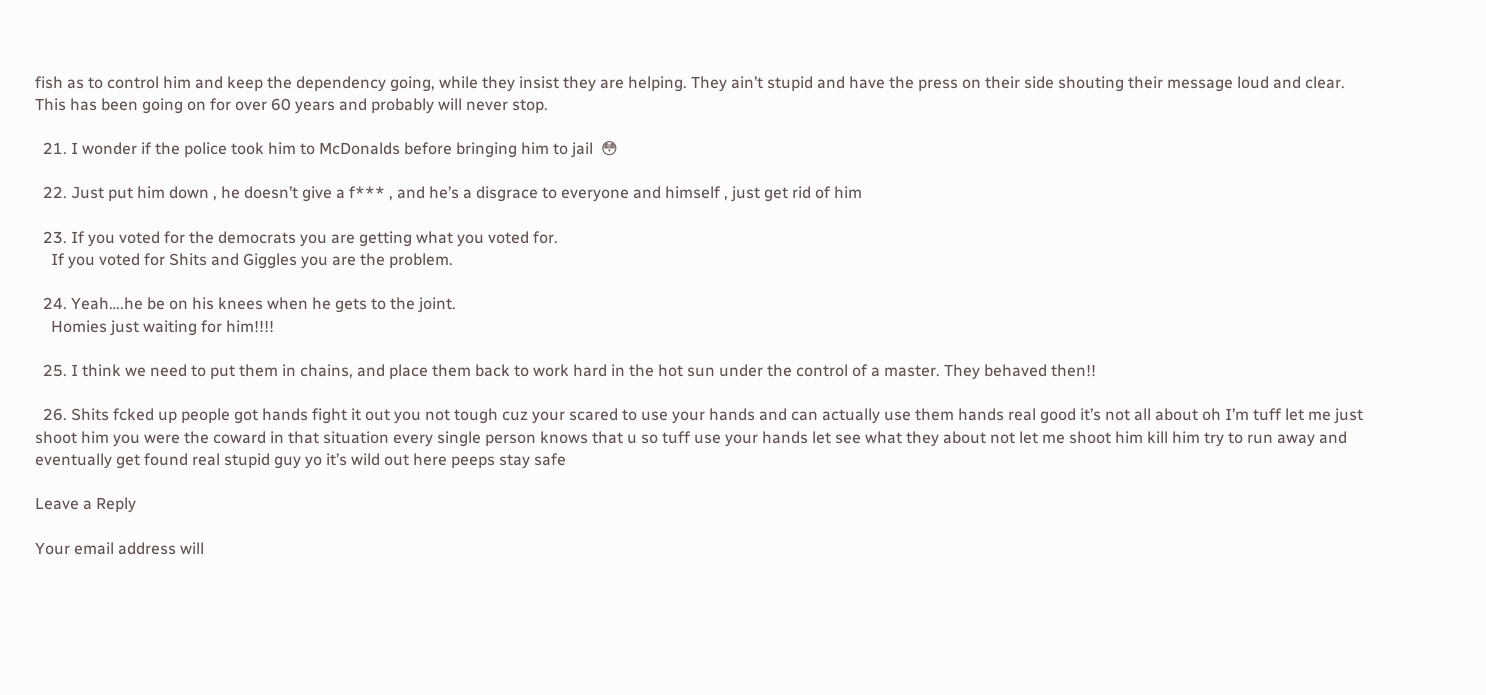fish as to control him and keep the dependency going, while they insist they are helping. They ain’t stupid and have the press on their side shouting their message loud and clear. This has been going on for over 60 years and probably will never stop.

  21. I wonder if the police took him to McDonalds before bringing him to jail  😳

  22. Just put him down , he doesn’t give a f*** , and he’s a disgrace to everyone and himself , just get rid of him

  23. If you voted for the democrats you are getting what you voted for.
    If you voted for Shits and Giggles you are the problem.

  24. Yeah….he be on his knees when he gets to the joint.
    Homies just waiting for him!!!!

  25. I think we need to put them in chains, and place them back to work hard in the hot sun under the control of a master. They behaved then!!

  26. Shits fcked up people got hands fight it out you not tough cuz your scared to use your hands and can actually use them hands real good it’s not all about oh I’m tuff let me just shoot him you were the coward in that situation every single person knows that u so tuff use your hands let see what they about not let me shoot him kill him try to run away and eventually get found real stupid guy yo it’s wild out here peeps stay safe

Leave a Reply

Your email address will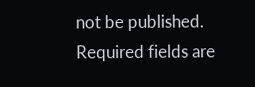not be published. Required fields are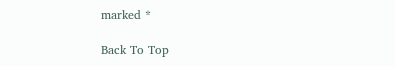marked *

Back To Top